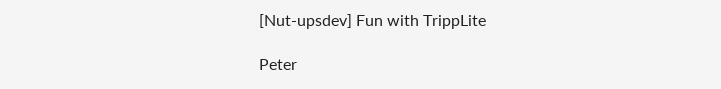[Nut-upsdev] Fun with TrippLite

Peter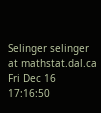Selinger selinger at mathstat.dal.ca
Fri Dec 16 17:16:50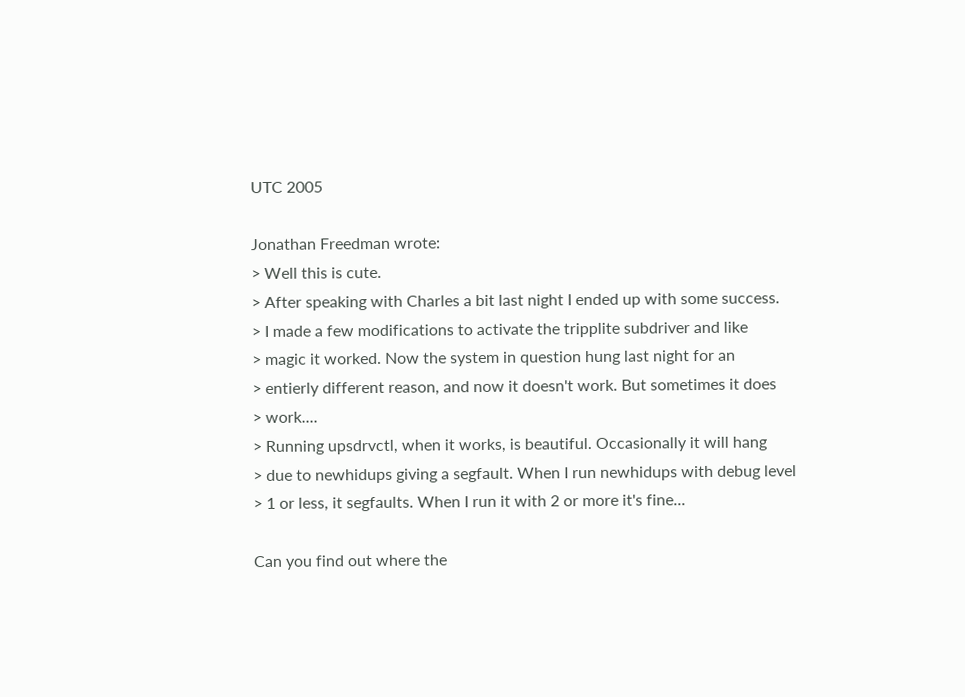UTC 2005

Jonathan Freedman wrote:
> Well this is cute.
> After speaking with Charles a bit last night I ended up with some success.
> I made a few modifications to activate the tripplite subdriver and like
> magic it worked. Now the system in question hung last night for an
> entierly different reason, and now it doesn't work. But sometimes it does
> work....
> Running upsdrvctl, when it works, is beautiful. Occasionally it will hang
> due to newhidups giving a segfault. When I run newhidups with debug level
> 1 or less, it segfaults. When I run it with 2 or more it's fine...

Can you find out where the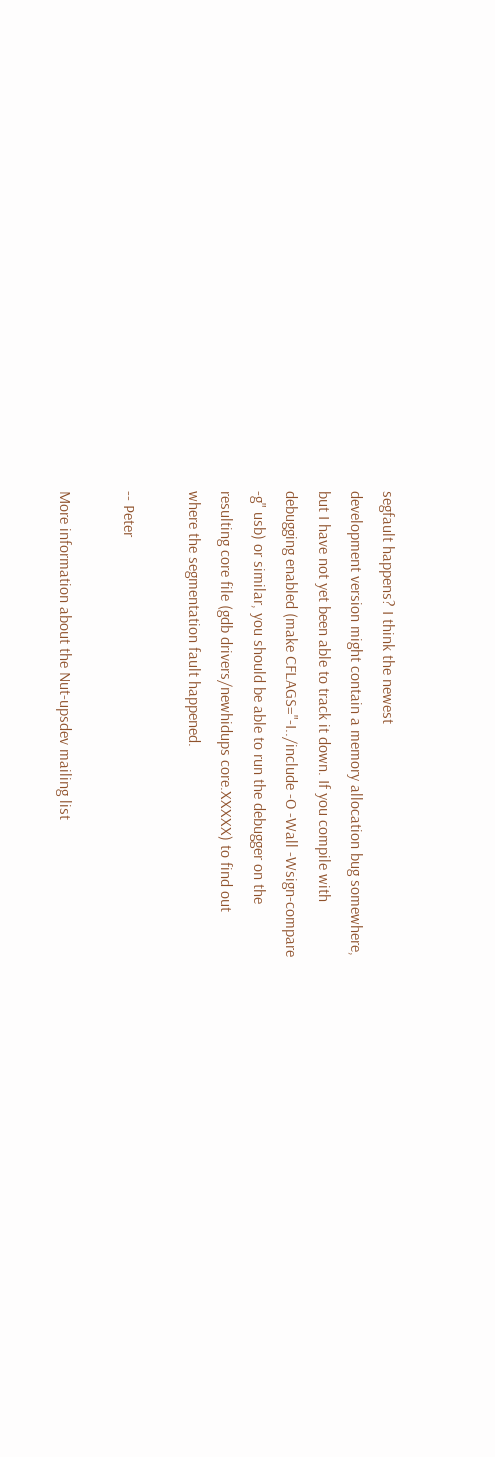segfault happens? I think the newest
development version might contain a memory allocation bug somewhere,
but I have not yet been able to track it down. If you compile with
debugging enabled (make CFLAGS="-I../include -O -Wall -Wsign-compare
-g" usb) or similar, you should be able to run the debugger on the
resulting core file (gdb drivers/newhidups core.XXXXX) to find out
where the segmentation fault happened.

-- Peter

More information about the Nut-upsdev mailing list